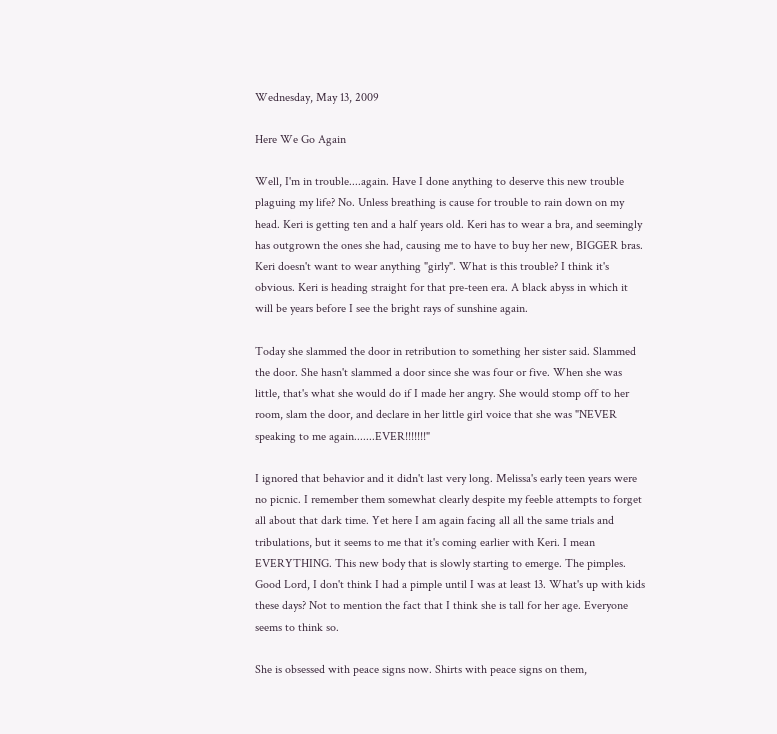Wednesday, May 13, 2009

Here We Go Again

Well, I'm in trouble....again. Have I done anything to deserve this new trouble plaguing my life? No. Unless breathing is cause for trouble to rain down on my head. Keri is getting ten and a half years old. Keri has to wear a bra, and seemingly has outgrown the ones she had, causing me to have to buy her new, BIGGER bras. Keri doesn't want to wear anything "girly". What is this trouble? I think it's obvious. Keri is heading straight for that pre-teen era. A black abyss in which it will be years before I see the bright rays of sunshine again.

Today she slammed the door in retribution to something her sister said. Slammed the door. She hasn't slammed a door since she was four or five. When she was little, that's what she would do if I made her angry. She would stomp off to her room, slam the door, and declare in her little girl voice that she was "NEVER speaking to me again.......EVER!!!!!!!"

I ignored that behavior and it didn't last very long. Melissa's early teen years were no picnic. I remember them somewhat clearly despite my feeble attempts to forget all about that dark time. Yet here I am again facing all all the same trials and tribulations, but it seems to me that it's coming earlier with Keri. I mean EVERYTHING. This new body that is slowly starting to emerge. The pimples. Good Lord, I don't think I had a pimple until I was at least 13. What's up with kids these days? Not to mention the fact that I think she is tall for her age. Everyone seems to think so.

She is obsessed with peace signs now. Shirts with peace signs on them,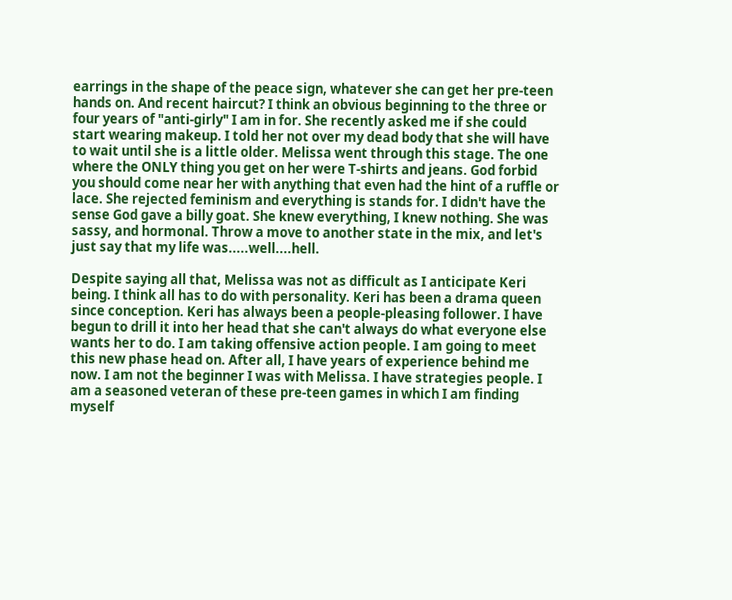earrings in the shape of the peace sign, whatever she can get her pre-teen hands on. And recent haircut? I think an obvious beginning to the three or four years of "anti-girly" I am in for. She recently asked me if she could start wearing makeup. I told her not over my dead body that she will have to wait until she is a little older. Melissa went through this stage. The one where the ONLY thing you get on her were T-shirts and jeans. God forbid you should come near her with anything that even had the hint of a ruffle or lace. She rejected feminism and everything is stands for. I didn't have the sense God gave a billy goat. She knew everything, I knew nothing. She was sassy, and hormonal. Throw a move to another state in the mix, and let's just say that my life was.....well....hell.

Despite saying all that, Melissa was not as difficult as I anticipate Keri being. I think all has to do with personality. Keri has been a drama queen since conception. Keri has always been a people-pleasing follower. I have begun to drill it into her head that she can't always do what everyone else wants her to do. I am taking offensive action people. I am going to meet this new phase head on. After all, I have years of experience behind me now. I am not the beginner I was with Melissa. I have strategies people. I am a seasoned veteran of these pre-teen games in which I am finding myself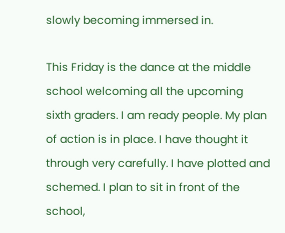slowly becoming immersed in.

This Friday is the dance at the middle school welcoming all the upcoming sixth graders. I am ready people. My plan of action is in place. I have thought it through very carefully. I have plotted and schemed. I plan to sit in front of the school,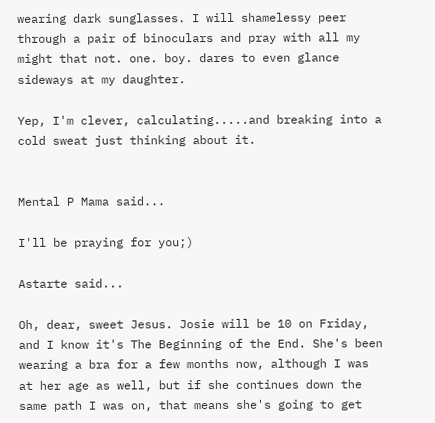wearing dark sunglasses. I will shamelessy peer through a pair of binoculars and pray with all my might that not. one. boy. dares to even glance sideways at my daughter.

Yep, I'm clever, calculating.....and breaking into a cold sweat just thinking about it.


Mental P Mama said...

I'll be praying for you;)

Astarte said...

Oh, dear, sweet Jesus. Josie will be 10 on Friday, and I know it's The Beginning of the End. She's been wearing a bra for a few months now, although I was at her age as well, but if she continues down the same path I was on, that means she's going to get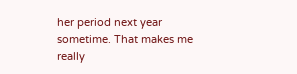her period next year sometime. That makes me really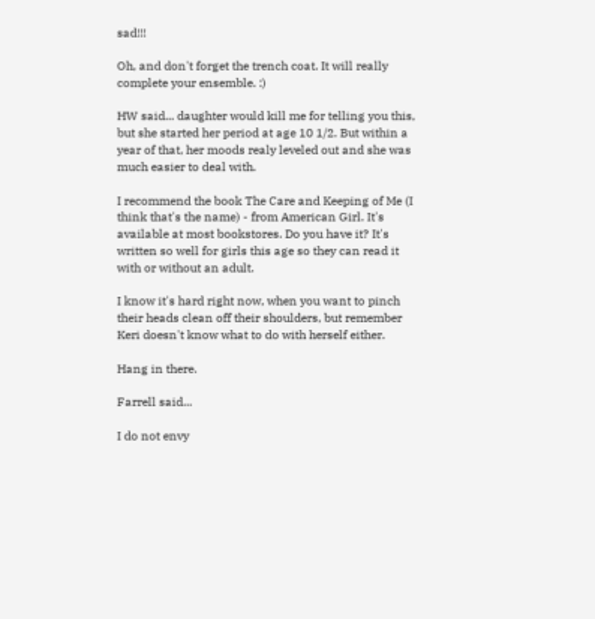sad!!!

Oh, and don't forget the trench coat. It will really complete your ensemble. :)

HW said... daughter would kill me for telling you this, but she started her period at age 10 1/2. But within a year of that, her moods realy leveled out and she was much easier to deal with.

I recommend the book The Care and Keeping of Me (I think that's the name) - from American Girl. It's available at most bookstores. Do you have it? It's written so well for girls this age so they can read it with or without an adult.

I know it's hard right now, when you want to pinch their heads clean off their shoulders, but remember Keri doesn't know what to do with herself either.

Hang in there.

Farrell said...

I do not envy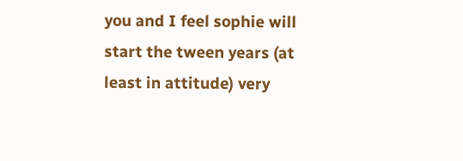you and I feel sophie will start the tween years (at least in attitude) very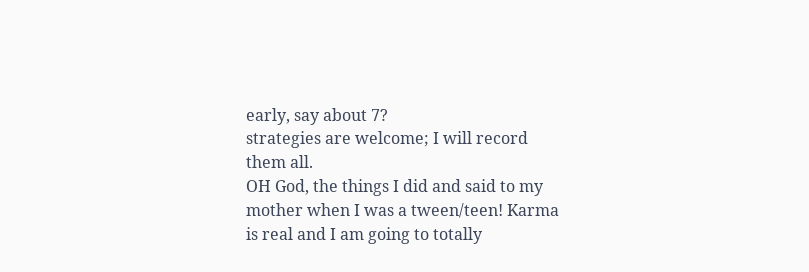early, say about 7?
strategies are welcome; I will record them all.
OH God, the things I did and said to my mother when I was a tween/teen! Karma is real and I am going to totally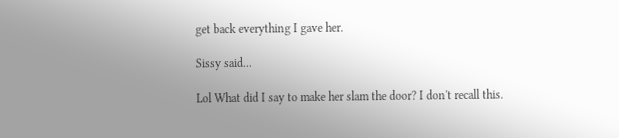get back everything I gave her.

Sissy said...

Lol What did I say to make her slam the door? I don't recall this.